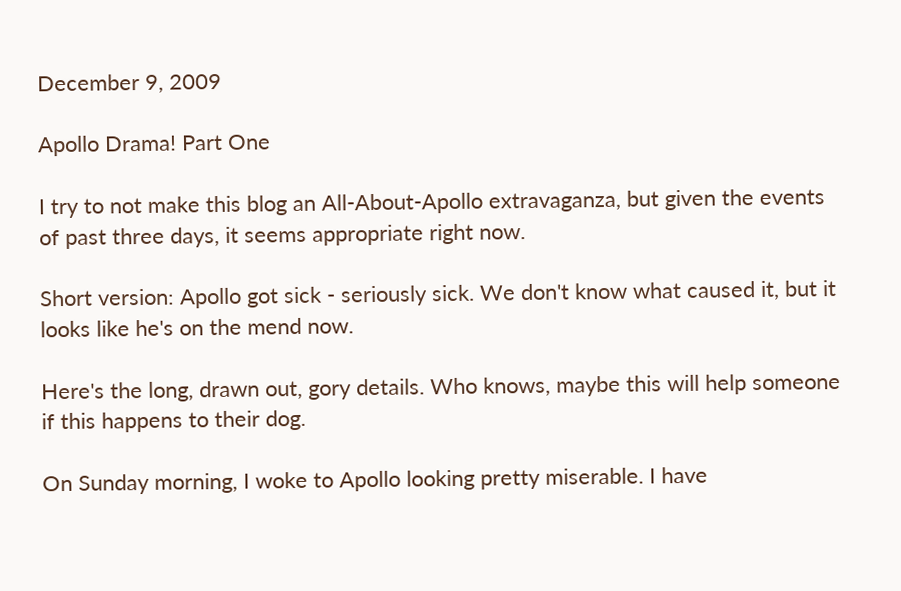December 9, 2009

Apollo Drama! Part One

I try to not make this blog an All-About-Apollo extravaganza, but given the events of past three days, it seems appropriate right now.

Short version: Apollo got sick - seriously sick. We don't know what caused it, but it looks like he's on the mend now.

Here's the long, drawn out, gory details. Who knows, maybe this will help someone if this happens to their dog.

On Sunday morning, I woke to Apollo looking pretty miserable. I have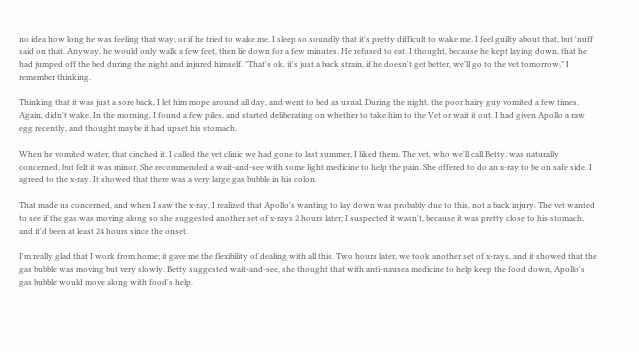no idea how long he was feeling that way, or if he tried to wake me. I sleep so soundly that it's pretty difficult to wake me. I feel guilty about that, but 'nuff said on that. Anyway, he would only walk a few feet, then lie down for a few minutes. He refused to eat. I thought, because he kept laying down, that he had jumped off the bed during the night and injured himself. "That's ok, it's just a back strain, if he doesn't get better, we'll go to the vet tomorrow," I remember thinking.

Thinking that it was just a sore back, I let him mope around all day, and went to bed as usual. During the night, the poor hairy guy vomited a few times. Again, didn't wake. In the morning, I found a few piles, and started deliberating on whether to take him to the Vet or wait it out. I had given Apollo a raw egg recently, and thought maybe it had upset his stomach.

When he vomited water, that cinched it. I called the vet clinic we had gone to last summer, I liked them. The vet, who we'll call Betty, was naturally concerned, but felt it was minor. She recommended a wait-and-see with some light medicine to help the pain. She offered to do an x-ray to be on safe side. I agreed to the x-ray. It showed that there was a very large gas bubble in his colon.

That made us concerned, and when I saw the x-ray, I realized that Apollo's wanting to lay down was probably due to this, not a back injury. The vet wanted to see if the gas was moving along so she suggested another set of x-rays 2 hours later; I suspected it wasn't, because it was pretty close to his stomach, and it'd been at least 24 hours since the onset.

I'm really glad that I work from home; it gave me the flexibility of dealing with all this. Two hours later, we took another set of x-rays, and it showed that the gas bubble was moving but very slowly. Betty suggested wait-and-see, she thought that with anti-nausea medicine to help keep the food down, Apollo's gas bubble would move along with food's help.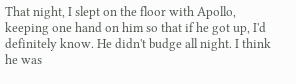That night, I slept on the floor with Apollo, keeping one hand on him so that if he got up, I'd definitely know. He didn't budge all night. I think he was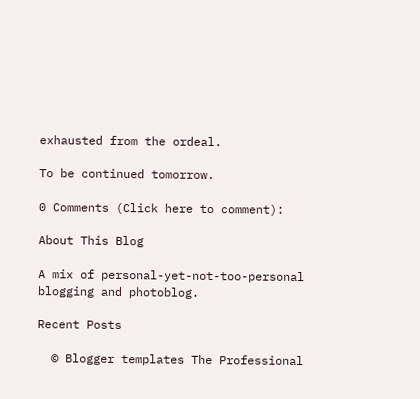exhausted from the ordeal.

To be continued tomorrow.

0 Comments (Click here to comment):

About This Blog

A mix of personal-yet-not-too-personal blogging and photoblog.

Recent Posts

  © Blogger templates The Professional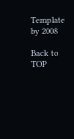Template by 2008

Back to TOP